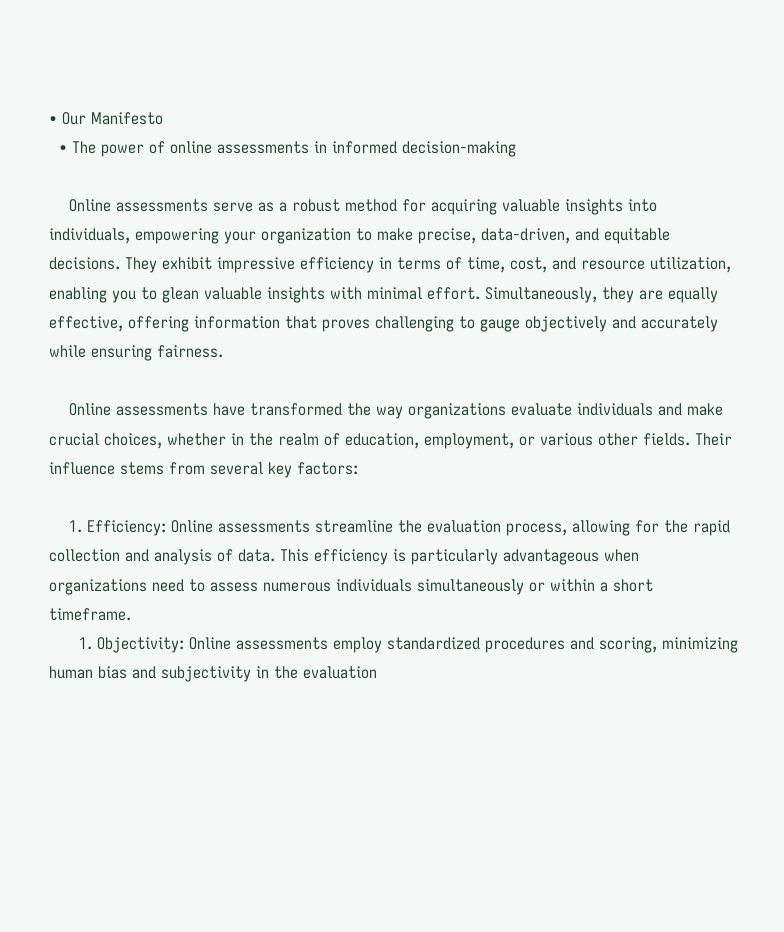• Our Manifesto
  • The power of online assessments in informed decision-making

    Online assessments serve as a robust method for acquiring valuable insights into individuals, empowering your organization to make precise, data-driven, and equitable decisions. They exhibit impressive efficiency in terms of time, cost, and resource utilization, enabling you to glean valuable insights with minimal effort. Simultaneously, they are equally effective, offering information that proves challenging to gauge objectively and accurately while ensuring fairness.

    Online assessments have transformed the way organizations evaluate individuals and make crucial choices, whether in the realm of education, employment, or various other fields. Their influence stems from several key factors:

    1. Efficiency: Online assessments streamline the evaluation process, allowing for the rapid collection and analysis of data. This efficiency is particularly advantageous when organizations need to assess numerous individuals simultaneously or within a short timeframe.
      1. Objectivity: Online assessments employ standardized procedures and scoring, minimizing human bias and subjectivity in the evaluation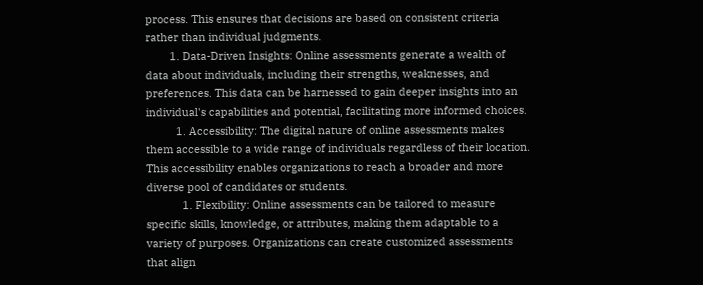process. This ensures that decisions are based on consistent criteria rather than individual judgments.
        1. Data-Driven Insights: Online assessments generate a wealth of data about individuals, including their strengths, weaknesses, and preferences. This data can be harnessed to gain deeper insights into an individual's capabilities and potential, facilitating more informed choices.
          1. Accessibility: The digital nature of online assessments makes them accessible to a wide range of individuals regardless of their location. This accessibility enables organizations to reach a broader and more diverse pool of candidates or students.
            1. Flexibility: Online assessments can be tailored to measure specific skills, knowledge, or attributes, making them adaptable to a variety of purposes. Organizations can create customized assessments that align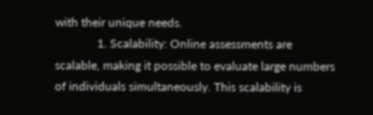with their unique needs.
              1. Scalability: Online assessments are scalable, making it possible to evaluate large numbers of individuals simultaneously. This scalability is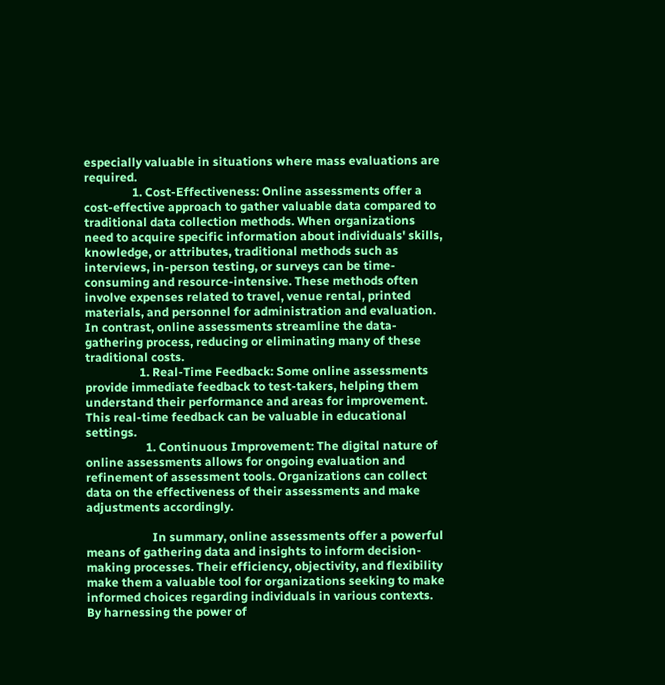especially valuable in situations where mass evaluations are required.
                1. Cost-Effectiveness: Online assessments offer a cost-effective approach to gather valuable data compared to traditional data collection methods. When organizations need to acquire specific information about individuals' skills, knowledge, or attributes, traditional methods such as interviews, in-person testing, or surveys can be time-consuming and resource-intensive. These methods often involve expenses related to travel, venue rental, printed materials, and personnel for administration and evaluation. In contrast, online assessments streamline the data-gathering process, reducing or eliminating many of these traditional costs.
                  1. Real-Time Feedback: Some online assessments provide immediate feedback to test-takers, helping them understand their performance and areas for improvement. This real-time feedback can be valuable in educational settings.
                    1. Continuous Improvement: The digital nature of online assessments allows for ongoing evaluation and refinement of assessment tools. Organizations can collect data on the effectiveness of their assessments and make adjustments accordingly.

                      In summary, online assessments offer a powerful means of gathering data and insights to inform decision-making processes. Their efficiency, objectivity, and flexibility make them a valuable tool for organizations seeking to make informed choices regarding individuals in various contexts. By harnessing the power of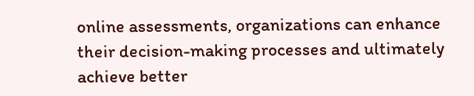online assessments, organizations can enhance their decision-making processes and ultimately achieve better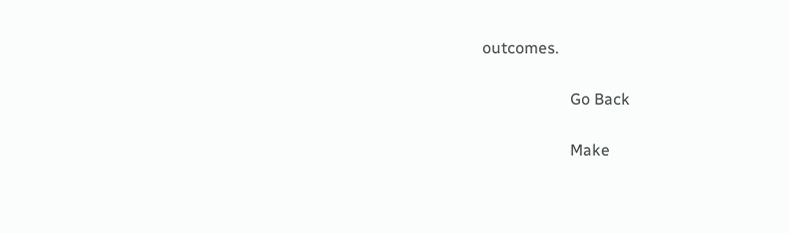outcomes.

                      Go Back

                      Make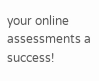your online assessments a success!